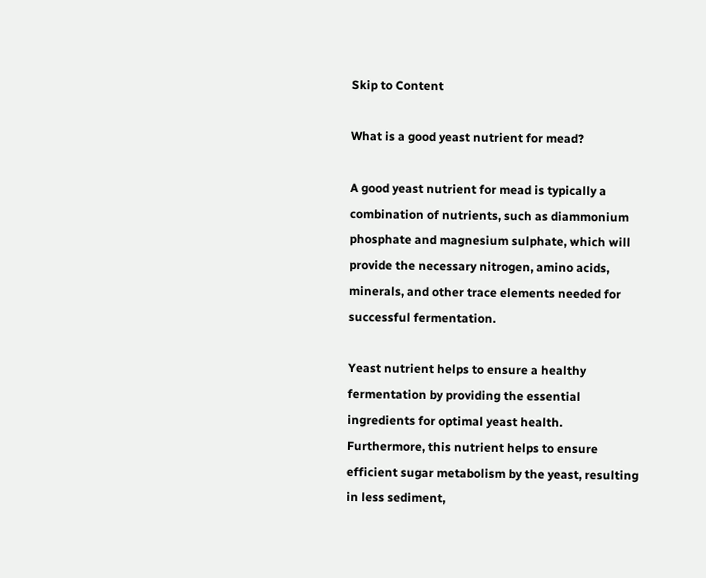Skip to Content

What is a good yeast nutrient for mead?

A good yeast nutrient for mead is typically a combination of nutrients, such as diammonium phosphate and magnesium sulphate, which will provide the necessary nitrogen, amino acids, minerals, and other trace elements needed for successful fermentation.

Yeast nutrient helps to ensure a healthy fermentation by providing the essential ingredients for optimal yeast health. Furthermore, this nutrient helps to ensure efficient sugar metabolism by the yeast, resulting in less sediment,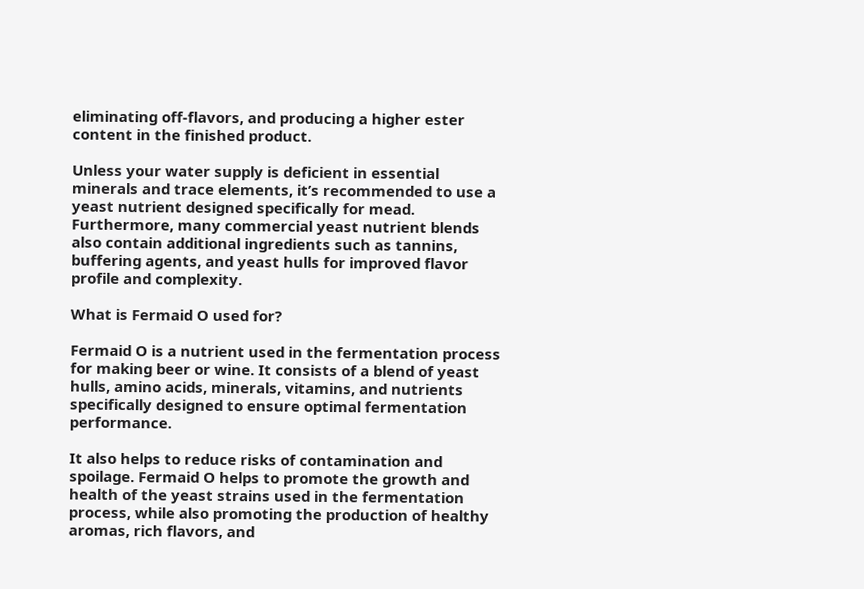eliminating off-flavors, and producing a higher ester content in the finished product.

Unless your water supply is deficient in essential minerals and trace elements, it’s recommended to use a yeast nutrient designed specifically for mead. Furthermore, many commercial yeast nutrient blends also contain additional ingredients such as tannins, buffering agents, and yeast hulls for improved flavor profile and complexity.

What is Fermaid O used for?

Fermaid O is a nutrient used in the fermentation process for making beer or wine. It consists of a blend of yeast hulls, amino acids, minerals, vitamins, and nutrients specifically designed to ensure optimal fermentation performance.

It also helps to reduce risks of contamination and spoilage. Fermaid O helps to promote the growth and health of the yeast strains used in the fermentation process, while also promoting the production of healthy aromas, rich flavors, and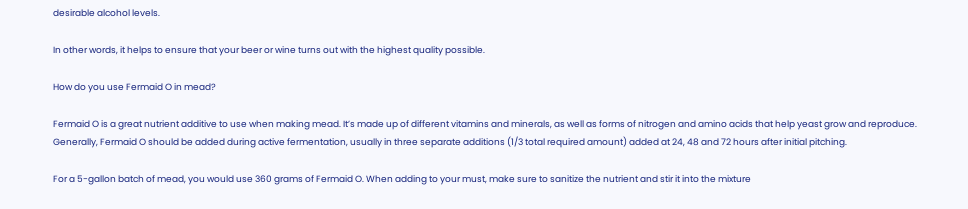desirable alcohol levels.

In other words, it helps to ensure that your beer or wine turns out with the highest quality possible.

How do you use Fermaid O in mead?

Fermaid O is a great nutrient additive to use when making mead. It’s made up of different vitamins and minerals, as well as forms of nitrogen and amino acids that help yeast grow and reproduce. Generally, Fermaid O should be added during active fermentation, usually in three separate additions (1/3 total required amount) added at 24, 48 and 72 hours after initial pitching.

For a 5-gallon batch of mead, you would use 360 grams of Fermaid O. When adding to your must, make sure to sanitize the nutrient and stir it into the mixture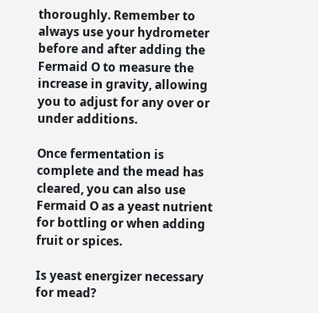thoroughly. Remember to always use your hydrometer before and after adding the Fermaid O to measure the increase in gravity, allowing you to adjust for any over or under additions.

Once fermentation is complete and the mead has cleared, you can also use Fermaid O as a yeast nutrient for bottling or when adding fruit or spices.

Is yeast energizer necessary for mead?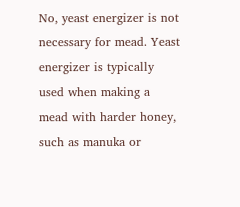No, yeast energizer is not necessary for mead. Yeast energizer is typically used when making a mead with harder honey, such as manuka or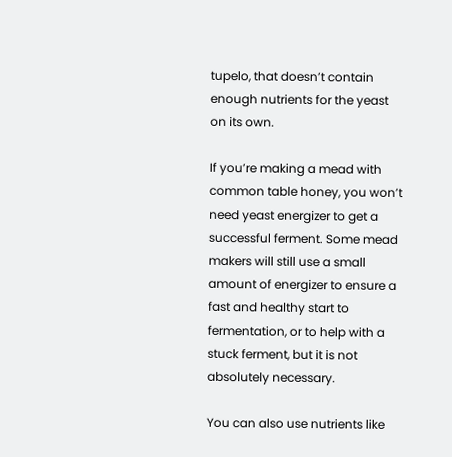tupelo, that doesn’t contain enough nutrients for the yeast on its own.

If you’re making a mead with common table honey, you won’t need yeast energizer to get a successful ferment. Some mead makers will still use a small amount of energizer to ensure a fast and healthy start to fermentation, or to help with a stuck ferment, but it is not absolutely necessary.

You can also use nutrients like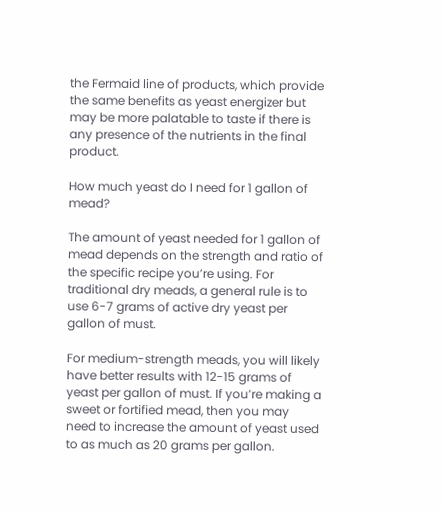the Fermaid line of products, which provide the same benefits as yeast energizer but may be more palatable to taste if there is any presence of the nutrients in the final product.

How much yeast do I need for 1 gallon of mead?

The amount of yeast needed for 1 gallon of mead depends on the strength and ratio of the specific recipe you’re using. For traditional dry meads, a general rule is to use 6-7 grams of active dry yeast per gallon of must.

For medium-strength meads, you will likely have better results with 12-15 grams of yeast per gallon of must. If you’re making a sweet or fortified mead, then you may need to increase the amount of yeast used to as much as 20 grams per gallon.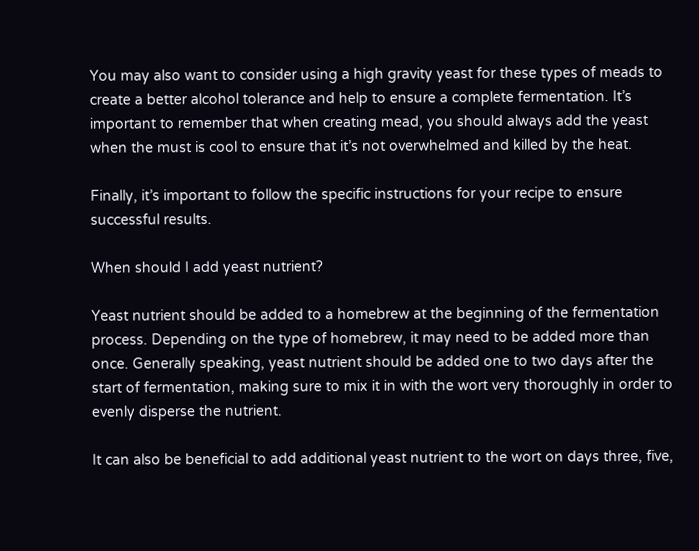You may also want to consider using a high gravity yeast for these types of meads to create a better alcohol tolerance and help to ensure a complete fermentation. It’s important to remember that when creating mead, you should always add the yeast when the must is cool to ensure that it’s not overwhelmed and killed by the heat.

Finally, it’s important to follow the specific instructions for your recipe to ensure successful results.

When should I add yeast nutrient?

Yeast nutrient should be added to a homebrew at the beginning of the fermentation process. Depending on the type of homebrew, it may need to be added more than once. Generally speaking, yeast nutrient should be added one to two days after the start of fermentation, making sure to mix it in with the wort very thoroughly in order to evenly disperse the nutrient.

It can also be beneficial to add additional yeast nutrient to the wort on days three, five,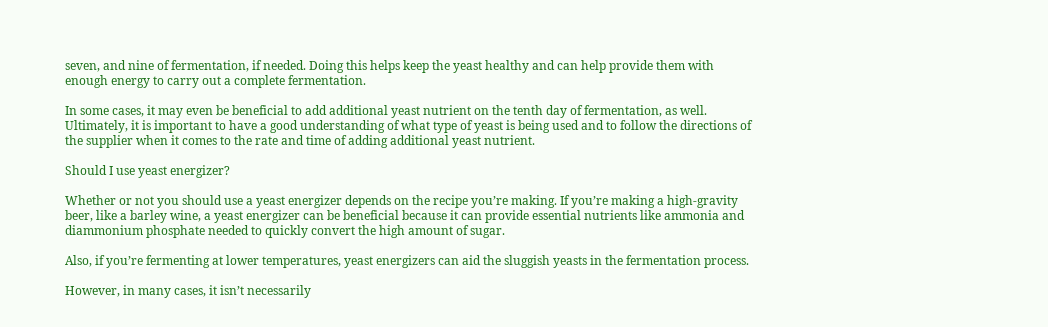seven, and nine of fermentation, if needed. Doing this helps keep the yeast healthy and can help provide them with enough energy to carry out a complete fermentation.

In some cases, it may even be beneficial to add additional yeast nutrient on the tenth day of fermentation, as well. Ultimately, it is important to have a good understanding of what type of yeast is being used and to follow the directions of the supplier when it comes to the rate and time of adding additional yeast nutrient.

Should I use yeast energizer?

Whether or not you should use a yeast energizer depends on the recipe you’re making. If you’re making a high-gravity beer, like a barley wine, a yeast energizer can be beneficial because it can provide essential nutrients like ammonia and diammonium phosphate needed to quickly convert the high amount of sugar.

Also, if you’re fermenting at lower temperatures, yeast energizers can aid the sluggish yeasts in the fermentation process.

However, in many cases, it isn’t necessarily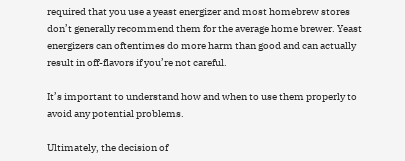required that you use a yeast energizer and most homebrew stores don’t generally recommend them for the average home brewer. Yeast energizers can oftentimes do more harm than good and can actually result in off-flavors if you’re not careful.

It’s important to understand how and when to use them properly to avoid any potential problems.

Ultimately, the decision of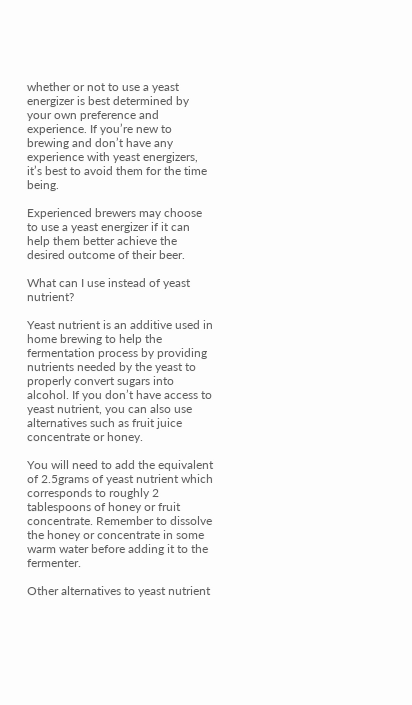whether or not to use a yeast energizer is best determined by your own preference and experience. If you’re new to brewing and don’t have any experience with yeast energizers, it’s best to avoid them for the time being.

Experienced brewers may choose to use a yeast energizer if it can help them better achieve the desired outcome of their beer.

What can I use instead of yeast nutrient?

Yeast nutrient is an additive used in home brewing to help the fermentation process by providing nutrients needed by the yeast to properly convert sugars into alcohol. If you don’t have access to yeast nutrient, you can also use alternatives such as fruit juice concentrate or honey.

You will need to add the equivalent of 2.5grams of yeast nutrient which corresponds to roughly 2 tablespoons of honey or fruit concentrate. Remember to dissolve the honey or concentrate in some warm water before adding it to the fermenter.

Other alternatives to yeast nutrient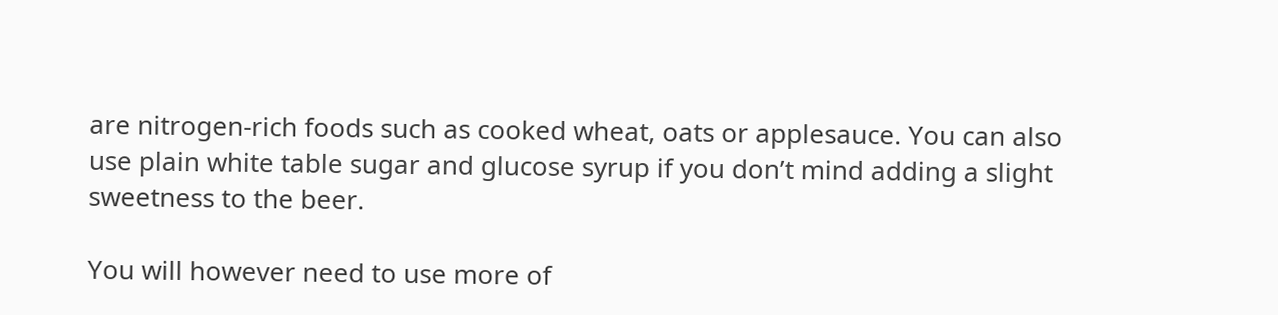are nitrogen-rich foods such as cooked wheat, oats or applesauce. You can also use plain white table sugar and glucose syrup if you don’t mind adding a slight sweetness to the beer.

You will however need to use more of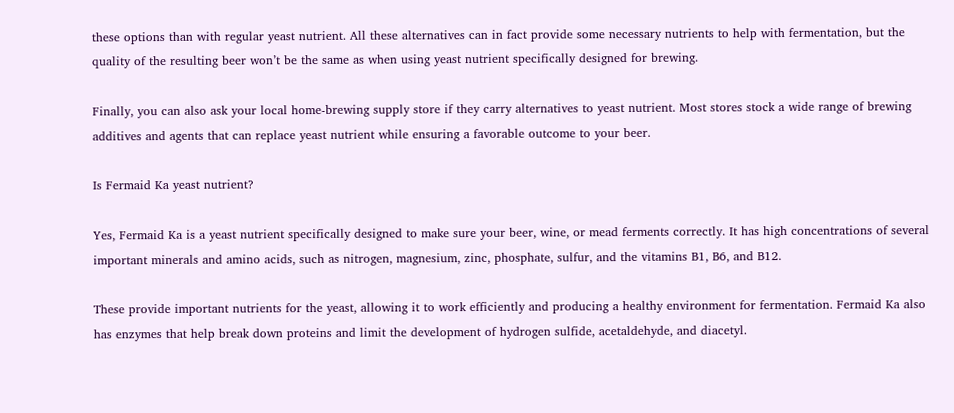these options than with regular yeast nutrient. All these alternatives can in fact provide some necessary nutrients to help with fermentation, but the quality of the resulting beer won’t be the same as when using yeast nutrient specifically designed for brewing.

Finally, you can also ask your local home-brewing supply store if they carry alternatives to yeast nutrient. Most stores stock a wide range of brewing additives and agents that can replace yeast nutrient while ensuring a favorable outcome to your beer.

Is Fermaid Ka yeast nutrient?

Yes, Fermaid Ka is a yeast nutrient specifically designed to make sure your beer, wine, or mead ferments correctly. It has high concentrations of several important minerals and amino acids, such as nitrogen, magnesium, zinc, phosphate, sulfur, and the vitamins B1, B6, and B12.

These provide important nutrients for the yeast, allowing it to work efficiently and producing a healthy environment for fermentation. Fermaid Ka also has enzymes that help break down proteins and limit the development of hydrogen sulfide, acetaldehyde, and diacetyl.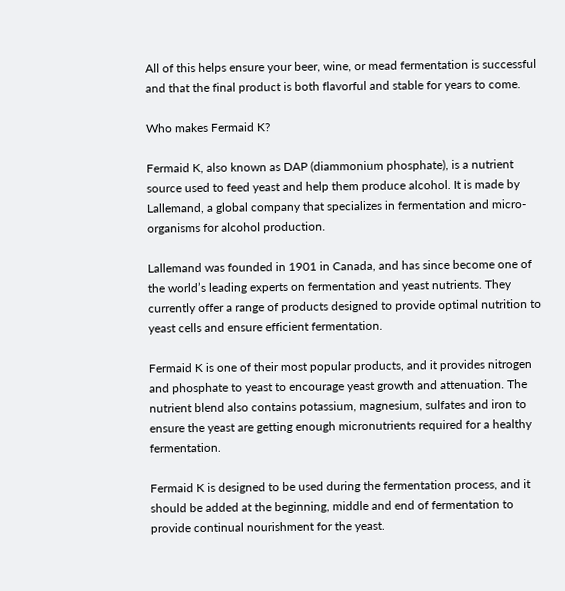All of this helps ensure your beer, wine, or mead fermentation is successful and that the final product is both flavorful and stable for years to come.

Who makes Fermaid K?

Fermaid K, also known as DAP (diammonium phosphate), is a nutrient source used to feed yeast and help them produce alcohol. It is made by Lallemand, a global company that specializes in fermentation and micro-organisms for alcohol production.

Lallemand was founded in 1901 in Canada, and has since become one of the world’s leading experts on fermentation and yeast nutrients. They currently offer a range of products designed to provide optimal nutrition to yeast cells and ensure efficient fermentation.

Fermaid K is one of their most popular products, and it provides nitrogen and phosphate to yeast to encourage yeast growth and attenuation. The nutrient blend also contains potassium, magnesium, sulfates and iron to ensure the yeast are getting enough micronutrients required for a healthy fermentation.

Fermaid K is designed to be used during the fermentation process, and it should be added at the beginning, middle and end of fermentation to provide continual nourishment for the yeast.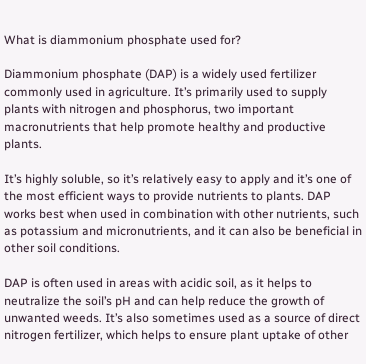What is diammonium phosphate used for?

Diammonium phosphate (DAP) is a widely used fertilizer commonly used in agriculture. It’s primarily used to supply plants with nitrogen and phosphorus, two important macronutrients that help promote healthy and productive plants.

It’s highly soluble, so it’s relatively easy to apply and it’s one of the most efficient ways to provide nutrients to plants. DAP works best when used in combination with other nutrients, such as potassium and micronutrients, and it can also be beneficial in other soil conditions.

DAP is often used in areas with acidic soil, as it helps to neutralize the soil’s pH and can help reduce the growth of unwanted weeds. It’s also sometimes used as a source of direct nitrogen fertilizer, which helps to ensure plant uptake of other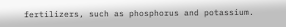fertilizers, such as phosphorus and potassium.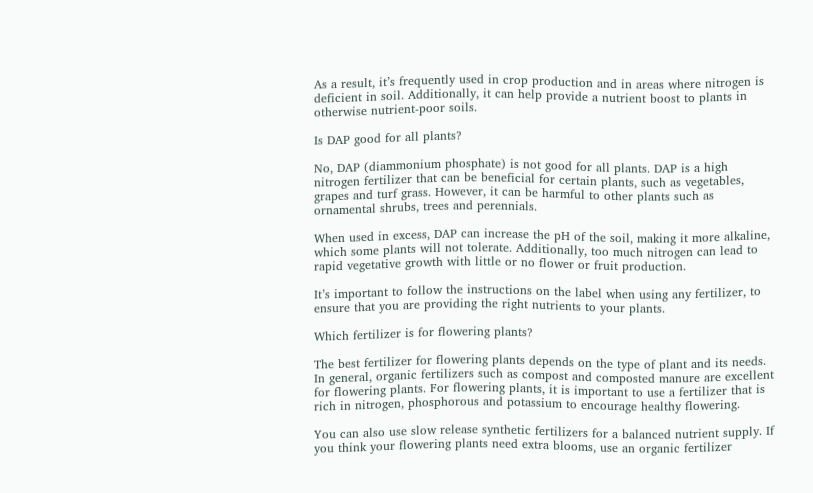As a result, it’s frequently used in crop production and in areas where nitrogen is deficient in soil. Additionally, it can help provide a nutrient boost to plants in otherwise nutrient-poor soils.

Is DAP good for all plants?

No, DAP (diammonium phosphate) is not good for all plants. DAP is a high nitrogen fertilizer that can be beneficial for certain plants, such as vegetables, grapes and turf grass. However, it can be harmful to other plants such as ornamental shrubs, trees and perennials.

When used in excess, DAP can increase the pH of the soil, making it more alkaline, which some plants will not tolerate. Additionally, too much nitrogen can lead to rapid vegetative growth with little or no flower or fruit production.

It’s important to follow the instructions on the label when using any fertilizer, to ensure that you are providing the right nutrients to your plants.

Which fertilizer is for flowering plants?

The best fertilizer for flowering plants depends on the type of plant and its needs. In general, organic fertilizers such as compost and composted manure are excellent for flowering plants. For flowering plants, it is important to use a fertilizer that is rich in nitrogen, phosphorous and potassium to encourage healthy flowering.

You can also use slow release synthetic fertilizers for a balanced nutrient supply. If you think your flowering plants need extra blooms, use an organic fertilizer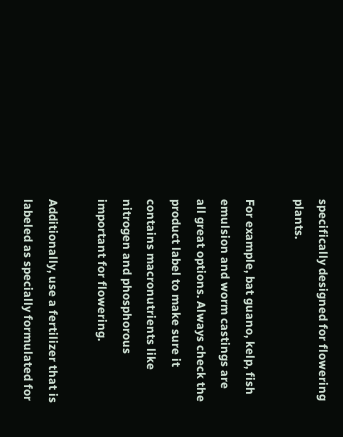specifically designed for flowering plants.

For example, bat guano, kelp, fish emulsion and worm castings are all great options. Always check the product label to make sure it contains macronutrients like nitrogen and phosphorous important for flowering.

Additionally, use a fertilizer that is labeled as specially formulated for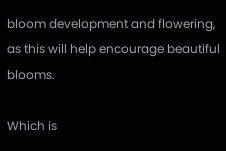bloom development and flowering, as this will help encourage beautiful blooms.

Which is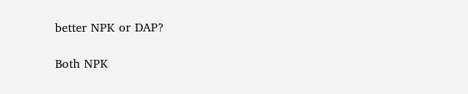better NPK or DAP?

Both NPK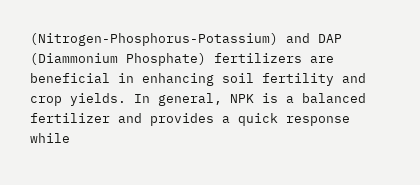(Nitrogen-Phosphorus-Potassium) and DAP (Diammonium Phosphate) fertilizers are beneficial in enhancing soil fertility and crop yields. In general, NPK is a balanced fertilizer and provides a quick response while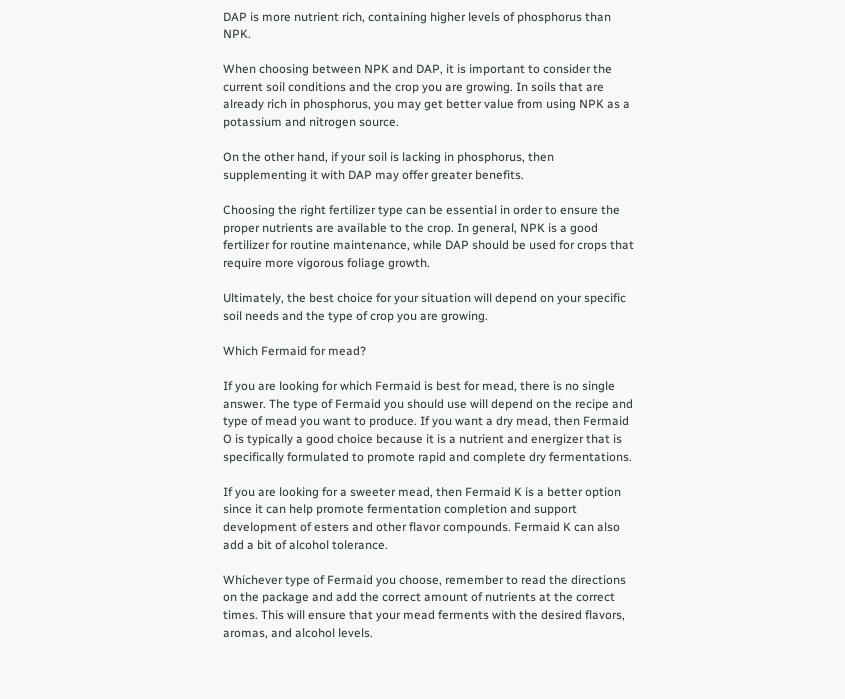DAP is more nutrient rich, containing higher levels of phosphorus than NPK.

When choosing between NPK and DAP, it is important to consider the current soil conditions and the crop you are growing. In soils that are already rich in phosphorus, you may get better value from using NPK as a potassium and nitrogen source.

On the other hand, if your soil is lacking in phosphorus, then supplementing it with DAP may offer greater benefits.

Choosing the right fertilizer type can be essential in order to ensure the proper nutrients are available to the crop. In general, NPK is a good fertilizer for routine maintenance, while DAP should be used for crops that require more vigorous foliage growth.

Ultimately, the best choice for your situation will depend on your specific soil needs and the type of crop you are growing.

Which Fermaid for mead?

If you are looking for which Fermaid is best for mead, there is no single answer. The type of Fermaid you should use will depend on the recipe and type of mead you want to produce. If you want a dry mead, then Fermaid O is typically a good choice because it is a nutrient and energizer that is specifically formulated to promote rapid and complete dry fermentations.

If you are looking for a sweeter mead, then Fermaid K is a better option since it can help promote fermentation completion and support development of esters and other flavor compounds. Fermaid K can also add a bit of alcohol tolerance.

Whichever type of Fermaid you choose, remember to read the directions on the package and add the correct amount of nutrients at the correct times. This will ensure that your mead ferments with the desired flavors, aromas, and alcohol levels.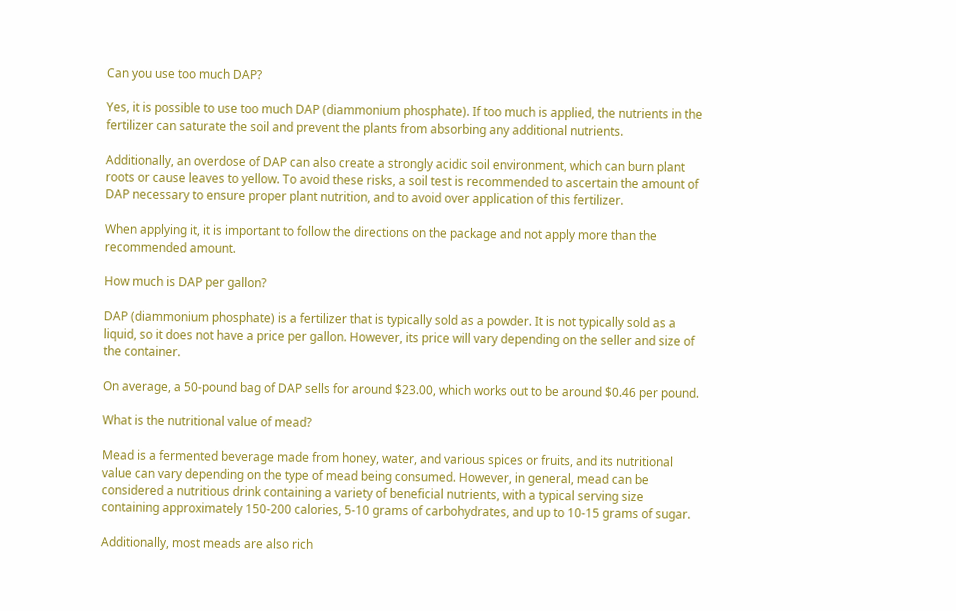Can you use too much DAP?

Yes, it is possible to use too much DAP (diammonium phosphate). If too much is applied, the nutrients in the fertilizer can saturate the soil and prevent the plants from absorbing any additional nutrients.

Additionally, an overdose of DAP can also create a strongly acidic soil environment, which can burn plant roots or cause leaves to yellow. To avoid these risks, a soil test is recommended to ascertain the amount of DAP necessary to ensure proper plant nutrition, and to avoid over application of this fertilizer.

When applying it, it is important to follow the directions on the package and not apply more than the recommended amount.

How much is DAP per gallon?

DAP (diammonium phosphate) is a fertilizer that is typically sold as a powder. It is not typically sold as a liquid, so it does not have a price per gallon. However, its price will vary depending on the seller and size of the container.

On average, a 50-pound bag of DAP sells for around $23.00, which works out to be around $0.46 per pound.

What is the nutritional value of mead?

Mead is a fermented beverage made from honey, water, and various spices or fruits, and its nutritional value can vary depending on the type of mead being consumed. However, in general, mead can be considered a nutritious drink containing a variety of beneficial nutrients, with a typical serving size containing approximately 150-200 calories, 5-10 grams of carbohydrates, and up to 10-15 grams of sugar.

Additionally, most meads are also rich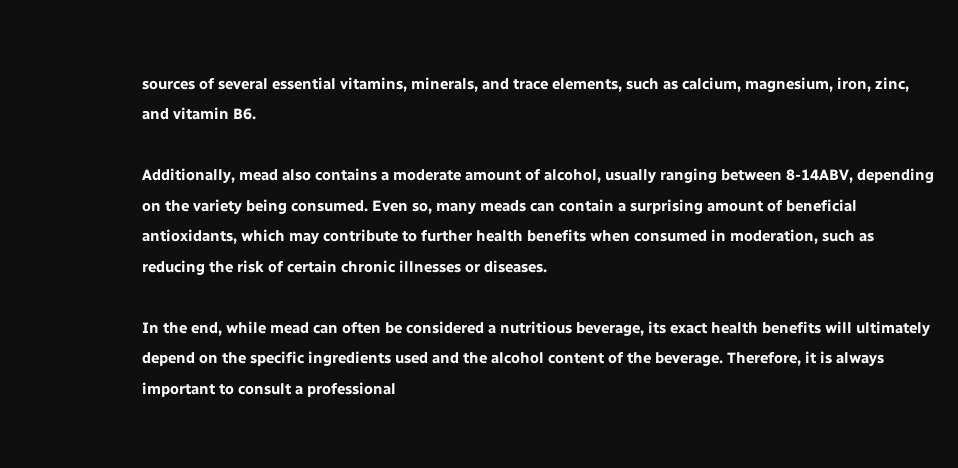sources of several essential vitamins, minerals, and trace elements, such as calcium, magnesium, iron, zinc, and vitamin B6.

Additionally, mead also contains a moderate amount of alcohol, usually ranging between 8-14ABV, depending on the variety being consumed. Even so, many meads can contain a surprising amount of beneficial antioxidants, which may contribute to further health benefits when consumed in moderation, such as reducing the risk of certain chronic illnesses or diseases.

In the end, while mead can often be considered a nutritious beverage, its exact health benefits will ultimately depend on the specific ingredients used and the alcohol content of the beverage. Therefore, it is always important to consult a professional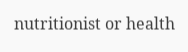nutritionist or health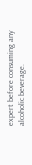expert before consuming any alcoholic beverage.